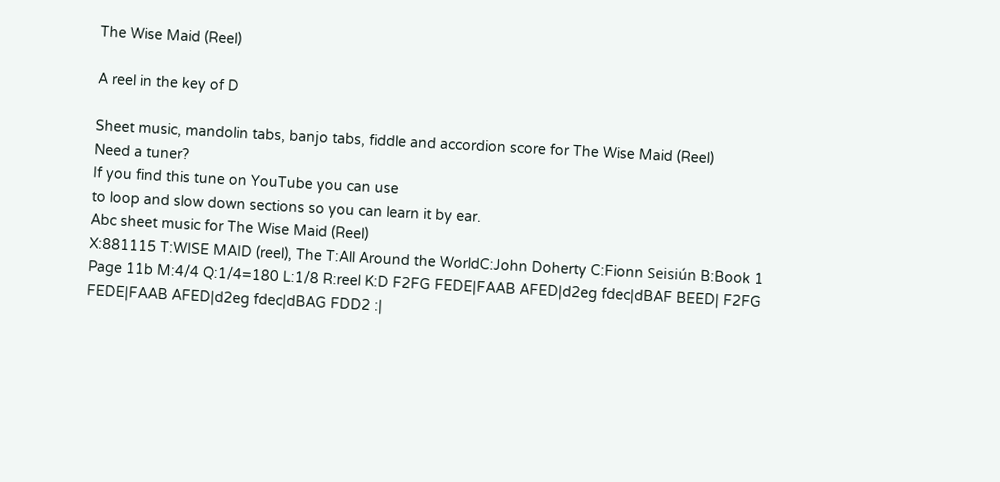The Wise Maid (Reel)

A reel in the key of D

Sheet music, mandolin tabs, banjo tabs, fiddle and accordion score for The Wise Maid (Reel)
Need a tuner?
If you find this tune on YouTube you can use
to loop and slow down sections so you can learn it by ear.
Abc sheet music for The Wise Maid (Reel)
X:881115 T:WISE MAID (reel), The T:All Around the WorldC:John Doherty C:Fionn Seisiún B:Book 1 Page 11b M:4/4 Q:1/4=180 L:1/8 R:reel K:D F2FG FEDE|FAAB AFED|d2eg fdec|dBAF BEED| F2FG FEDE|FAAB AFED|d2eg fdec|dBAG FDD2 :|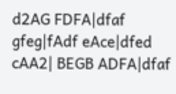d2AG FDFA|dfaf gfeg|fAdf eAce|dfed cAA2| BEGB ADFA|dfaf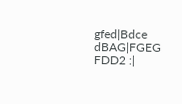gfed|Bdce dBAG|FGEG FDD2 :|